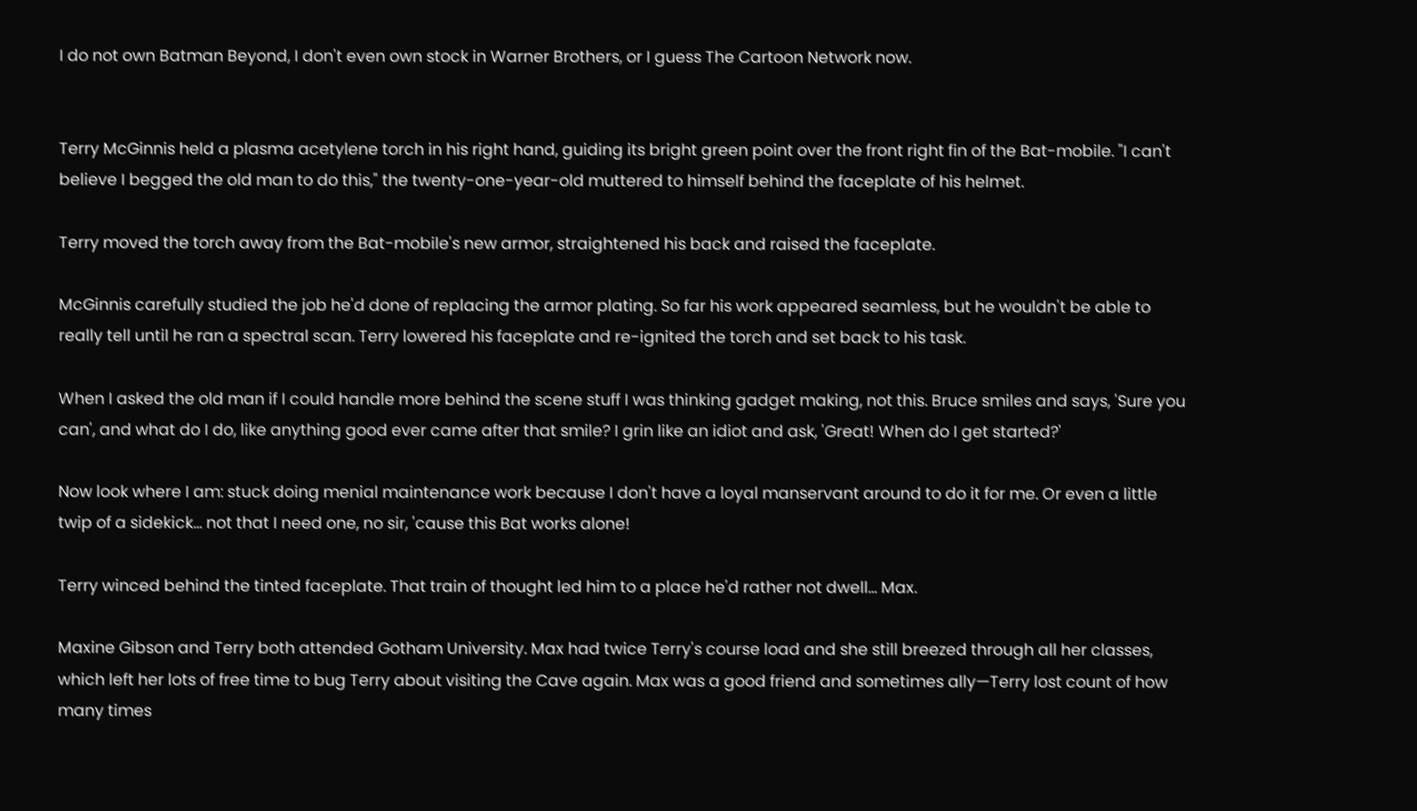I do not own Batman Beyond, I don't even own stock in Warner Brothers, or I guess The Cartoon Network now.


Terry McGinnis held a plasma acetylene torch in his right hand, guiding its bright green point over the front right fin of the Bat-mobile. "I can't believe I begged the old man to do this," the twenty-one-year-old muttered to himself behind the faceplate of his helmet.

Terry moved the torch away from the Bat-mobile's new armor, straightened his back and raised the faceplate.

McGinnis carefully studied the job he'd done of replacing the armor plating. So far his work appeared seamless, but he wouldn't be able to really tell until he ran a spectral scan. Terry lowered his faceplate and re-ignited the torch and set back to his task.

When I asked the old man if I could handle more behind the scene stuff I was thinking gadget making, not this. Bruce smiles and says, 'Sure you can', and what do I do, like anything good ever came after that smile? I grin like an idiot and ask, 'Great! When do I get started?'

Now look where I am: stuck doing menial maintenance work because I don't have a loyal manservant around to do it for me. Or even a little twip of a sidekick... not that I need one, no sir, 'cause this Bat works alone!

Terry winced behind the tinted faceplate. That train of thought led him to a place he'd rather not dwell… Max.

Maxine Gibson and Terry both attended Gotham University. Max had twice Terry's course load and she still breezed through all her classes, which left her lots of free time to bug Terry about visiting the Cave again. Max was a good friend and sometimes ally—Terry lost count of how many times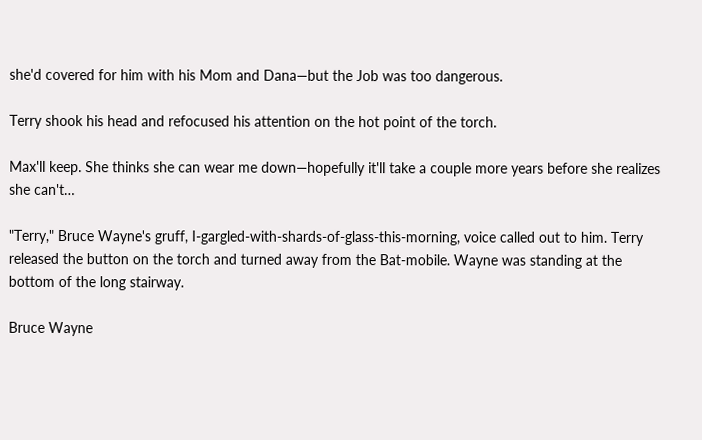she'd covered for him with his Mom and Dana—but the Job was too dangerous.

Terry shook his head and refocused his attention on the hot point of the torch.

Max'll keep. She thinks she can wear me down—hopefully it'll take a couple more years before she realizes she can't…

"Terry," Bruce Wayne's gruff, I-gargled-with-shards-of-glass-this-morning, voice called out to him. Terry released the button on the torch and turned away from the Bat-mobile. Wayne was standing at the bottom of the long stairway.

Bruce Wayne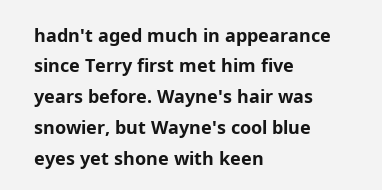hadn't aged much in appearance since Terry first met him five years before. Wayne's hair was snowier, but Wayne's cool blue eyes yet shone with keen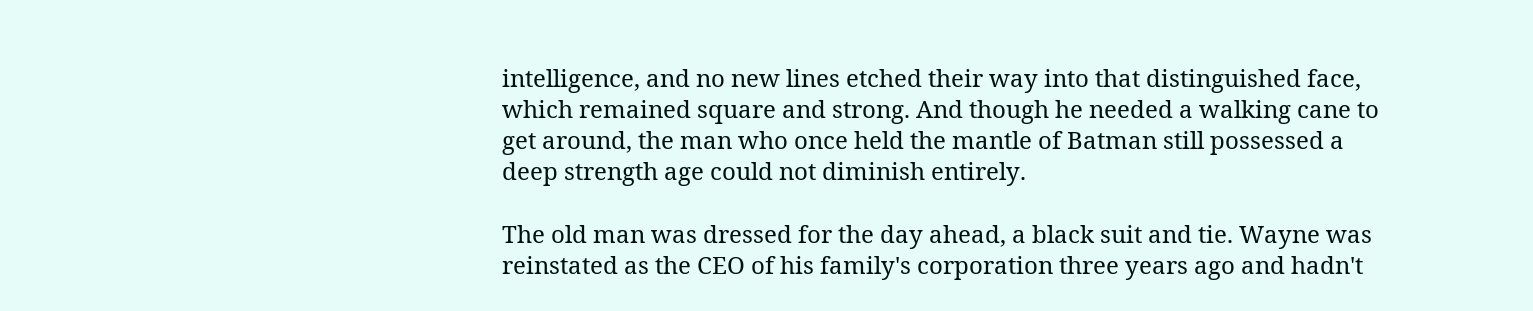intelligence, and no new lines etched their way into that distinguished face, which remained square and strong. And though he needed a walking cane to get around, the man who once held the mantle of Batman still possessed a deep strength age could not diminish entirely.

The old man was dressed for the day ahead, a black suit and tie. Wayne was reinstated as the CEO of his family's corporation three years ago and hadn't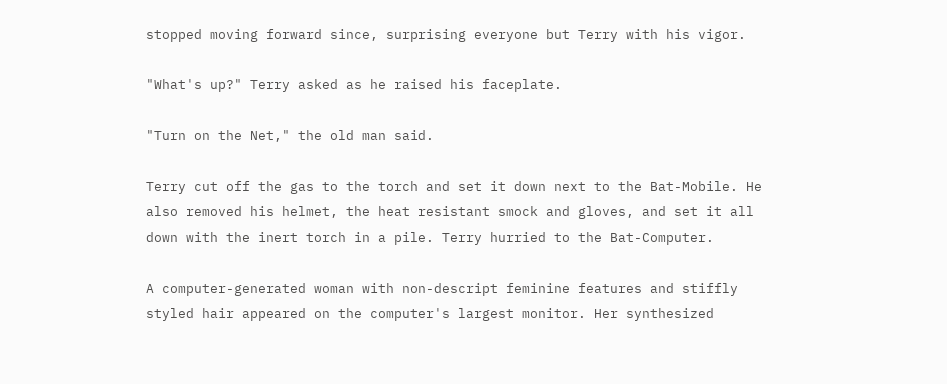stopped moving forward since, surprising everyone but Terry with his vigor.

"What's up?" Terry asked as he raised his faceplate.

"Turn on the Net," the old man said.

Terry cut off the gas to the torch and set it down next to the Bat-Mobile. He also removed his helmet, the heat resistant smock and gloves, and set it all down with the inert torch in a pile. Terry hurried to the Bat-Computer.

A computer-generated woman with non-descript feminine features and stiffly styled hair appeared on the computer's largest monitor. Her synthesized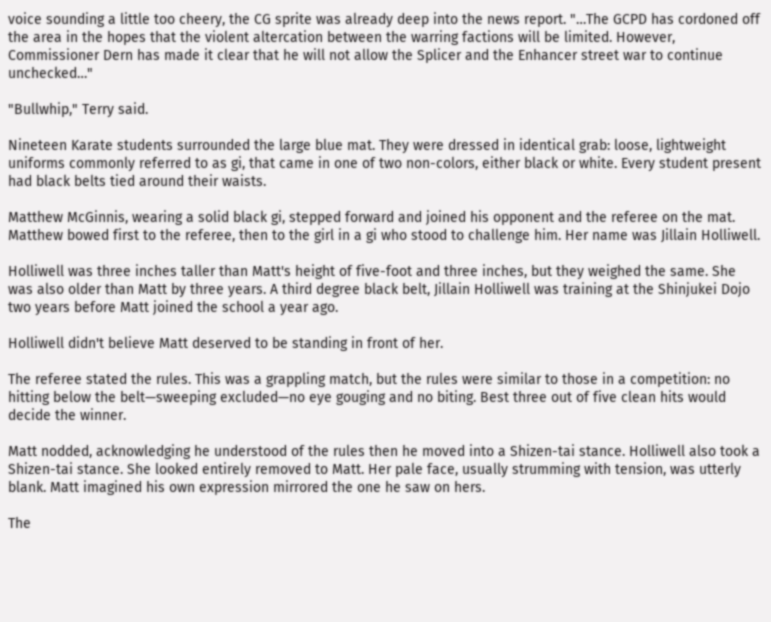voice sounding a little too cheery, the CG sprite was already deep into the news report. "…The GCPD has cordoned off the area in the hopes that the violent altercation between the warring factions will be limited. However, Commissioner Dern has made it clear that he will not allow the Splicer and the Enhancer street war to continue unchecked…"

"Bullwhip," Terry said.

Nineteen Karate students surrounded the large blue mat. They were dressed in identical grab: loose, lightweight uniforms commonly referred to as gi, that came in one of two non-colors, either black or white. Every student present had black belts tied around their waists.

Matthew McGinnis, wearing a solid black gi, stepped forward and joined his opponent and the referee on the mat. Matthew bowed first to the referee, then to the girl in a gi who stood to challenge him. Her name was Jillain Holliwell.

Holliwell was three inches taller than Matt's height of five-foot and three inches, but they weighed the same. She was also older than Matt by three years. A third degree black belt, Jillain Holliwell was training at the Shinjukei Dojo two years before Matt joined the school a year ago.

Holliwell didn't believe Matt deserved to be standing in front of her.

The referee stated the rules. This was a grappling match, but the rules were similar to those in a competition: no hitting below the belt—sweeping excluded—no eye gouging and no biting. Best three out of five clean hits would decide the winner.

Matt nodded, acknowledging he understood of the rules then he moved into a Shizen-tai stance. Holliwell also took a Shizen-tai stance. She looked entirely removed to Matt. Her pale face, usually strumming with tension, was utterly blank. Matt imagined his own expression mirrored the one he saw on hers.

The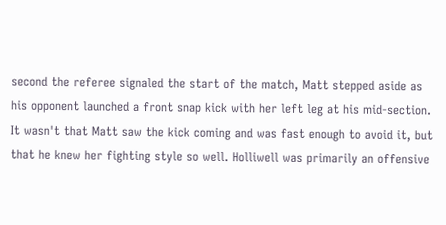second the referee signaled the start of the match, Matt stepped aside as his opponent launched a front snap kick with her left leg at his mid-section. It wasn't that Matt saw the kick coming and was fast enough to avoid it, but that he knew her fighting style so well. Holliwell was primarily an offensive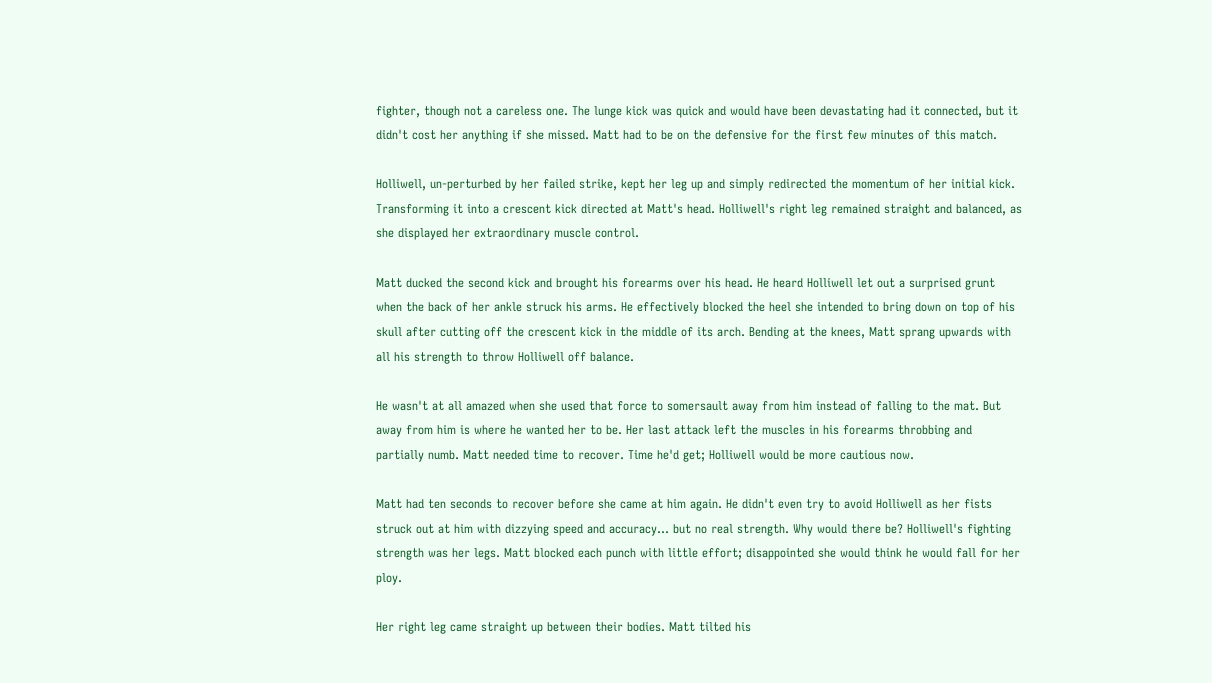fighter, though not a careless one. The lunge kick was quick and would have been devastating had it connected, but it didn't cost her anything if she missed. Matt had to be on the defensive for the first few minutes of this match.

Holliwell, un-perturbed by her failed strike, kept her leg up and simply redirected the momentum of her initial kick. Transforming it into a crescent kick directed at Matt's head. Holliwell's right leg remained straight and balanced, as she displayed her extraordinary muscle control.

Matt ducked the second kick and brought his forearms over his head. He heard Holliwell let out a surprised grunt when the back of her ankle struck his arms. He effectively blocked the heel she intended to bring down on top of his skull after cutting off the crescent kick in the middle of its arch. Bending at the knees, Matt sprang upwards with all his strength to throw Holliwell off balance.

He wasn't at all amazed when she used that force to somersault away from him instead of falling to the mat. But away from him is where he wanted her to be. Her last attack left the muscles in his forearms throbbing and partially numb. Matt needed time to recover. Time he'd get; Holliwell would be more cautious now.

Matt had ten seconds to recover before she came at him again. He didn't even try to avoid Holliwell as her fists struck out at him with dizzying speed and accuracy… but no real strength. Why would there be? Holliwell's fighting strength was her legs. Matt blocked each punch with little effort; disappointed she would think he would fall for her ploy.

Her right leg came straight up between their bodies. Matt tilted his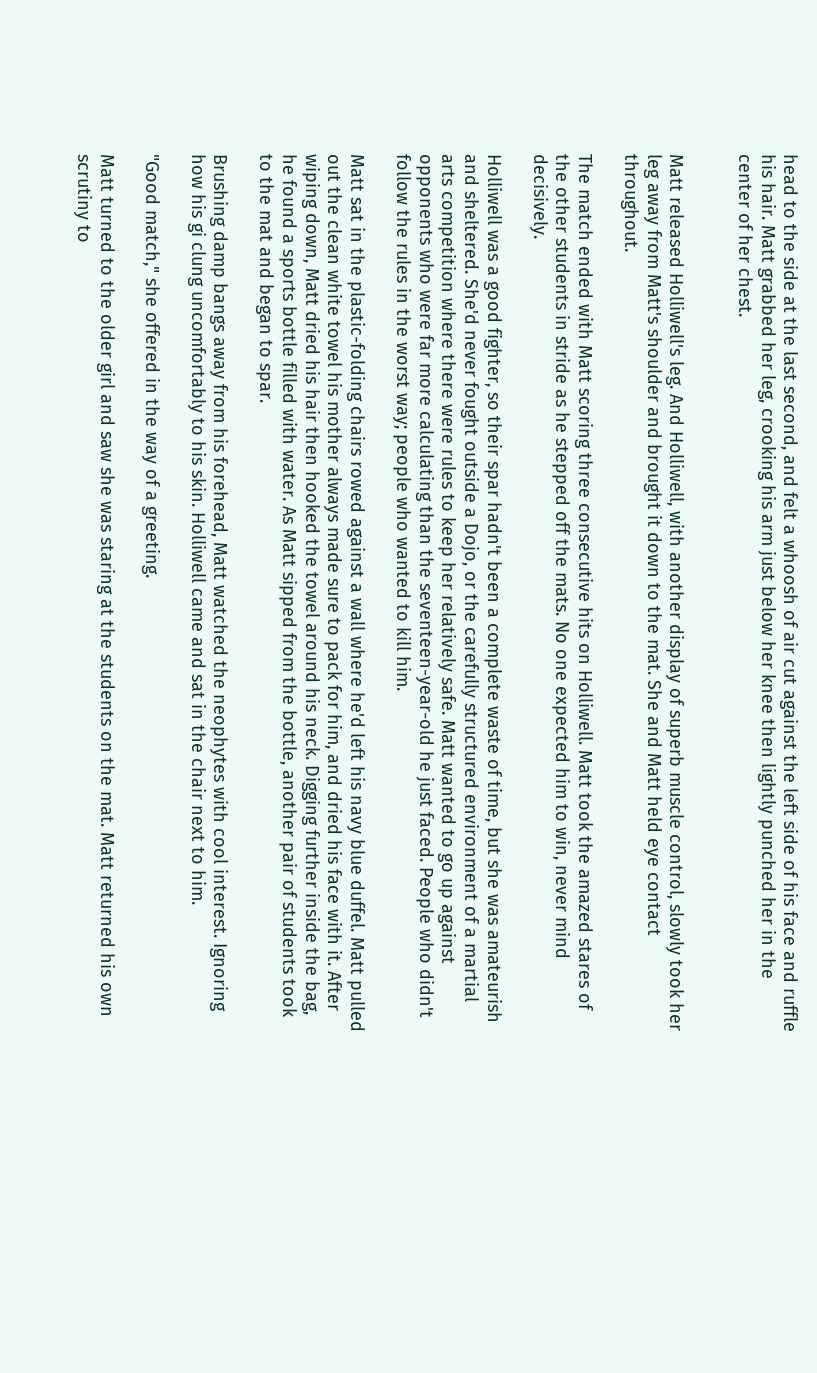head to the side at the last second, and felt a whoosh of air cut against the left side of his face and ruffle his hair. Matt grabbed her leg, crooking his arm just below her knee then lightly punched her in the center of her chest.


Matt released Holliwell's leg. And Holliwell, with another display of superb muscle control, slowly took her leg away from Matt's shoulder and brought it down to the mat. She and Matt held eye contact throughout.

The match ended with Matt scoring three consecutive hits on Holliwell. Matt took the amazed stares of the other students in stride as he stepped off the mats. No one expected him to win, never mind decisively.

Holliwell was a good fighter, so their spar hadn't been a complete waste of time, but she was amateurish and sheltered. She'd never fought outside a Dojo, or the carefully structured environment of a martial arts competition where there were rules to keep her relatively safe. Matt wanted to go up against opponents who were far more calculating than the seventeen-year-old he just faced. People who didn't follow the rules in the worst way; people who wanted to kill him.

Matt sat in the plastic-folding chairs rowed against a wall where he'd left his navy blue duffel. Matt pulled out the clean white towel his mother always made sure to pack for him, and dried his face with it. After wiping down, Matt dried his hair then hooked the towel around his neck. Digging further inside the bag, he found a sports bottle filled with water. As Matt sipped from the bottle, another pair of students took to the mat and began to spar.

Brushing damp bangs away from his forehead, Matt watched the neophytes with cool interest. Ignoring how his gi clung uncomfortably to his skin. Holliwell came and sat in the chair next to him.

"Good match," she offered in the way of a greeting.

Matt turned to the older girl and saw she was staring at the students on the mat. Matt returned his own scrutiny to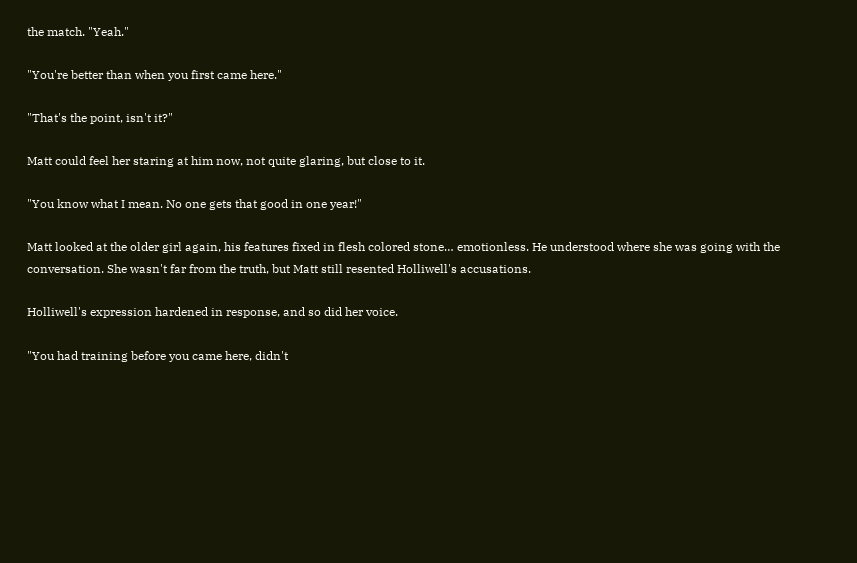the match. "Yeah."

"You're better than when you first came here."

"That's the point, isn't it?"

Matt could feel her staring at him now, not quite glaring, but close to it.

"You know what I mean. No one gets that good in one year!"

Matt looked at the older girl again, his features fixed in flesh colored stone… emotionless. He understood where she was going with the conversation. She wasn't far from the truth, but Matt still resented Holliwell's accusations.

Holliwell's expression hardened in response, and so did her voice.

"You had training before you came here, didn't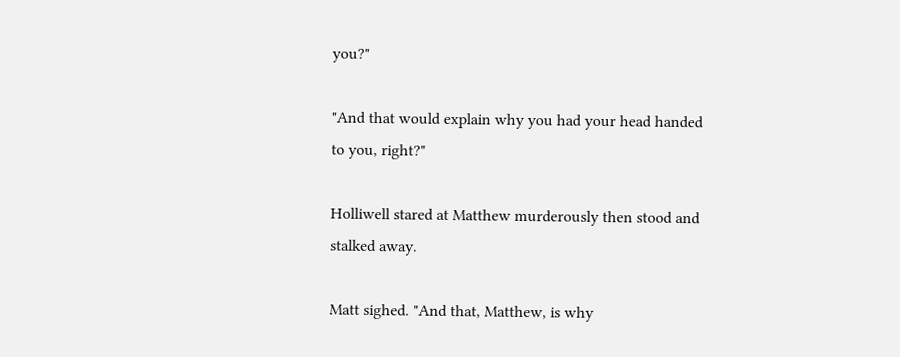you?"

"And that would explain why you had your head handed to you, right?"

Holliwell stared at Matthew murderously then stood and stalked away.

Matt sighed. "And that, Matthew, is why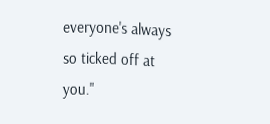everyone's always so ticked off at you."